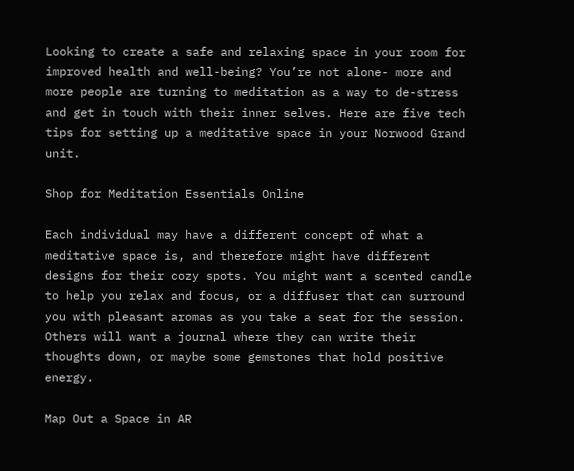Looking to create a safe and relaxing space in your room for improved health and well-being? You’re not alone- more and more people are turning to meditation as a way to de-stress and get in touch with their inner selves. Here are five tech tips for setting up a meditative space in your Norwood Grand unit.

Shop for Meditation Essentials Online

Each individual may have a different concept of what a meditative space is, and therefore might have different designs for their cozy spots. You might want a scented candle to help you relax and focus, or a diffuser that can surround you with pleasant aromas as you take a seat for the session. Others will want a journal where they can write their thoughts down, or maybe some gemstones that hold positive energy.

Map Out a Space in AR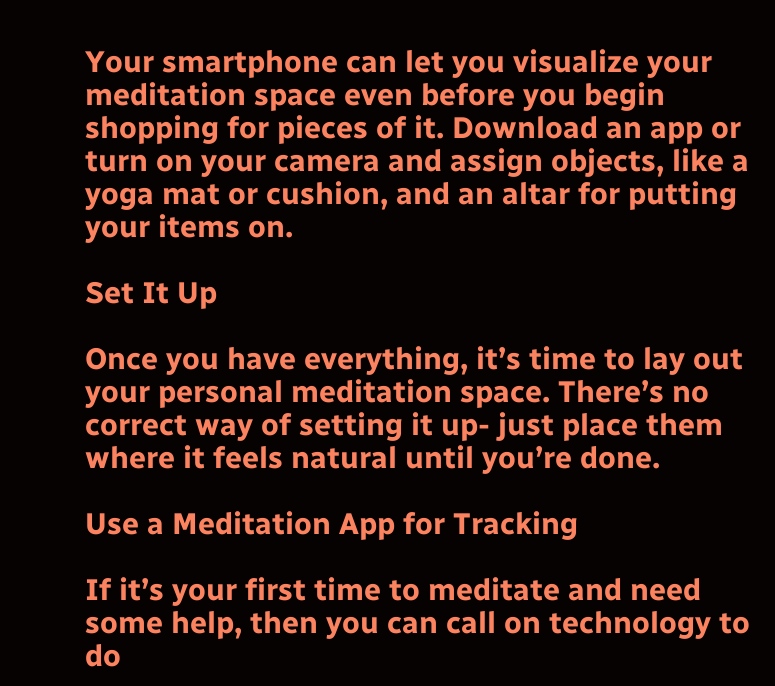Your smartphone can let you visualize your meditation space even before you begin shopping for pieces of it. Download an app or turn on your camera and assign objects, like a yoga mat or cushion, and an altar for putting your items on.

Set It Up

Once you have everything, it’s time to lay out your personal meditation space. There’s no correct way of setting it up- just place them where it feels natural until you’re done.

Use a Meditation App for Tracking

If it’s your first time to meditate and need some help, then you can call on technology to do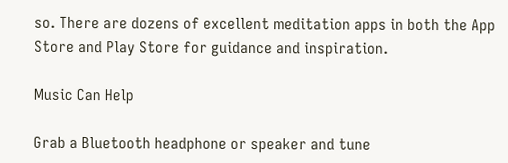so. There are dozens of excellent meditation apps in both the App Store and Play Store for guidance and inspiration.

Music Can Help

Grab a Bluetooth headphone or speaker and tune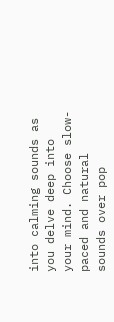into calming sounds as you delve deep into your mind. Choose slow-paced and natural sounds over pop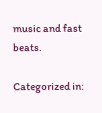music and fast beats.

Categorized in: